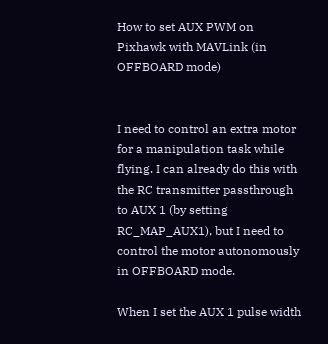How to set AUX PWM on Pixhawk with MAVLink (in OFFBOARD mode)


I need to control an extra motor for a manipulation task while flying. I can already do this with the RC transmitter passthrough to AUX 1 (by setting RC_MAP_AUX1), but I need to
control the motor autonomously in OFFBOARD mode.

When I set the AUX 1 pulse width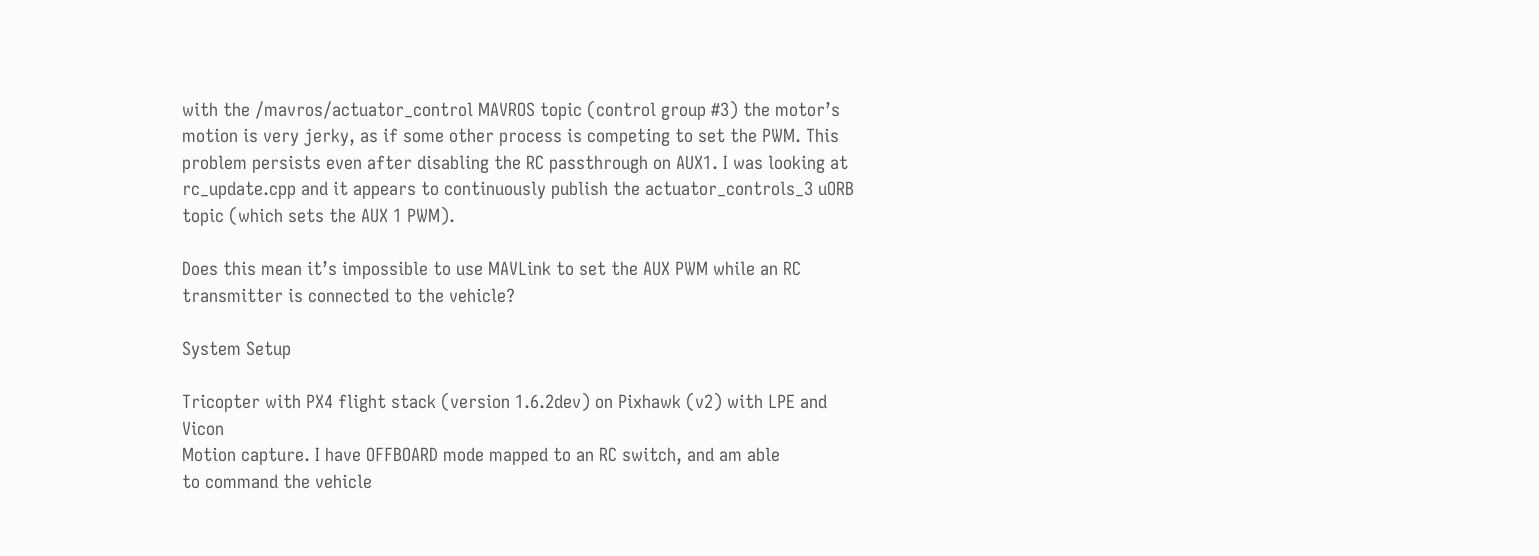with the /mavros/actuator_control MAVROS topic (control group #3) the motor’s motion is very jerky, as if some other process is competing to set the PWM. This problem persists even after disabling the RC passthrough on AUX1. I was looking at rc_update.cpp and it appears to continuously publish the actuator_controls_3 uORB topic (which sets the AUX 1 PWM).

Does this mean it’s impossible to use MAVLink to set the AUX PWM while an RC transmitter is connected to the vehicle?

System Setup

Tricopter with PX4 flight stack (version 1.6.2dev) on Pixhawk (v2) with LPE and Vicon
Motion capture. I have OFFBOARD mode mapped to an RC switch, and am able
to command the vehicle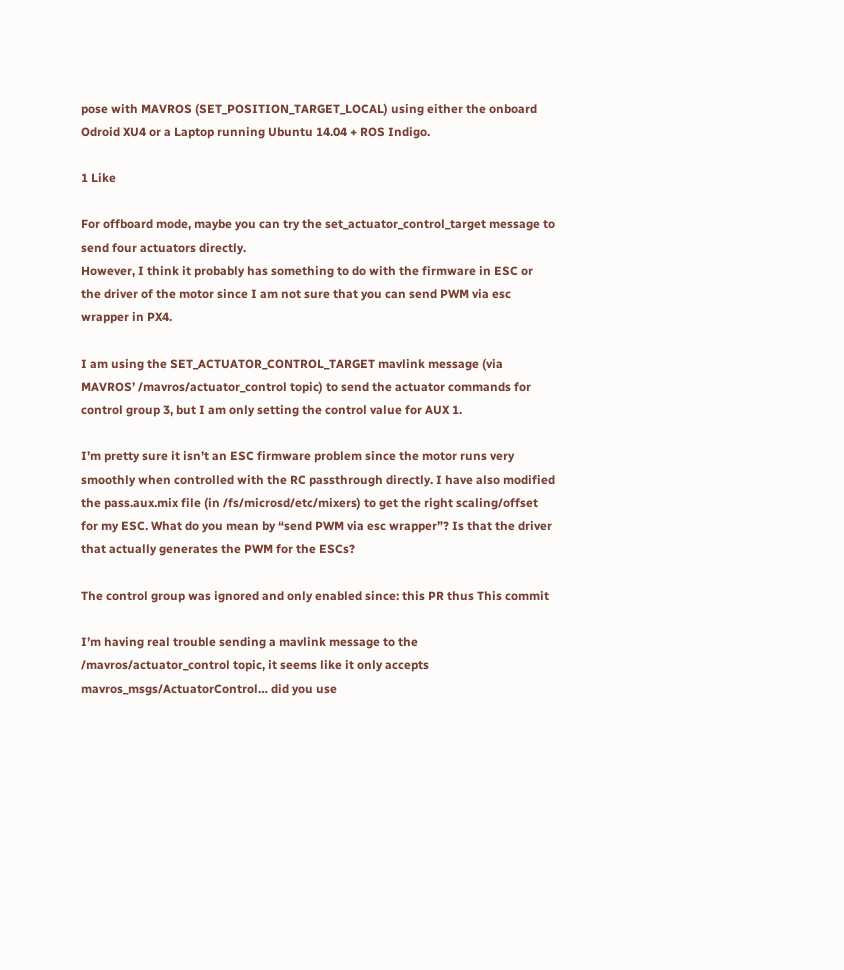pose with MAVROS (SET_POSITION_TARGET_LOCAL) using either the onboard Odroid XU4 or a Laptop running Ubuntu 14.04 + ROS Indigo.

1 Like

For offboard mode, maybe you can try the set_actuator_control_target message to send four actuators directly.
However, I think it probably has something to do with the firmware in ESC or the driver of the motor since I am not sure that you can send PWM via esc wrapper in PX4.

I am using the SET_ACTUATOR_CONTROL_TARGET mavlink message (via MAVROS’ /mavros/actuator_control topic) to send the actuator commands for control group 3, but I am only setting the control value for AUX 1.

I’m pretty sure it isn’t an ESC firmware problem since the motor runs very smoothly when controlled with the RC passthrough directly. I have also modified the pass.aux.mix file (in /fs/microsd/etc/mixers) to get the right scaling/offset for my ESC. What do you mean by “send PWM via esc wrapper”? Is that the driver that actually generates the PWM for the ESCs?

The control group was ignored and only enabled since: this PR thus This commit

I’m having real trouble sending a mavlink message to the /mavros/actuator_control topic, it seems like it only accepts mavros_msgs/ActuatorControl… did you use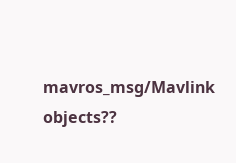mavros_msg/Mavlink objects??